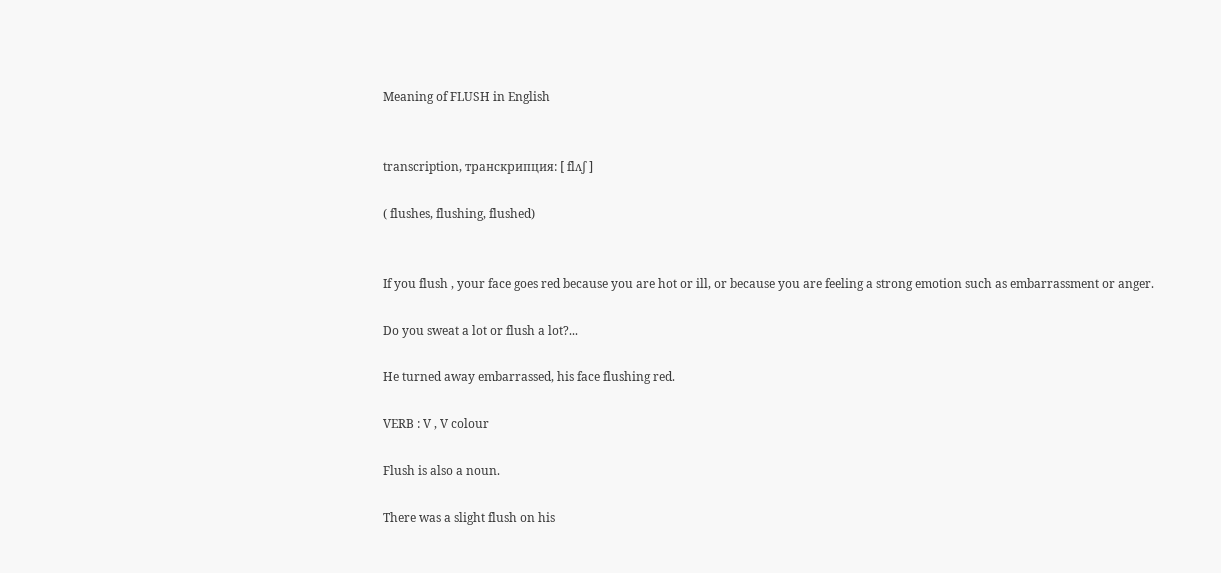Meaning of FLUSH in English


transcription, транскрипция: [ flʌʃ ]

( flushes, flushing, flushed)


If you flush , your face goes red because you are hot or ill, or because you are feeling a strong emotion such as embarrassment or anger.

Do you sweat a lot or flush a lot?...

He turned away embarrassed, his face flushing red.

VERB : V , V colour

Flush is also a noun.

There was a slight flush on his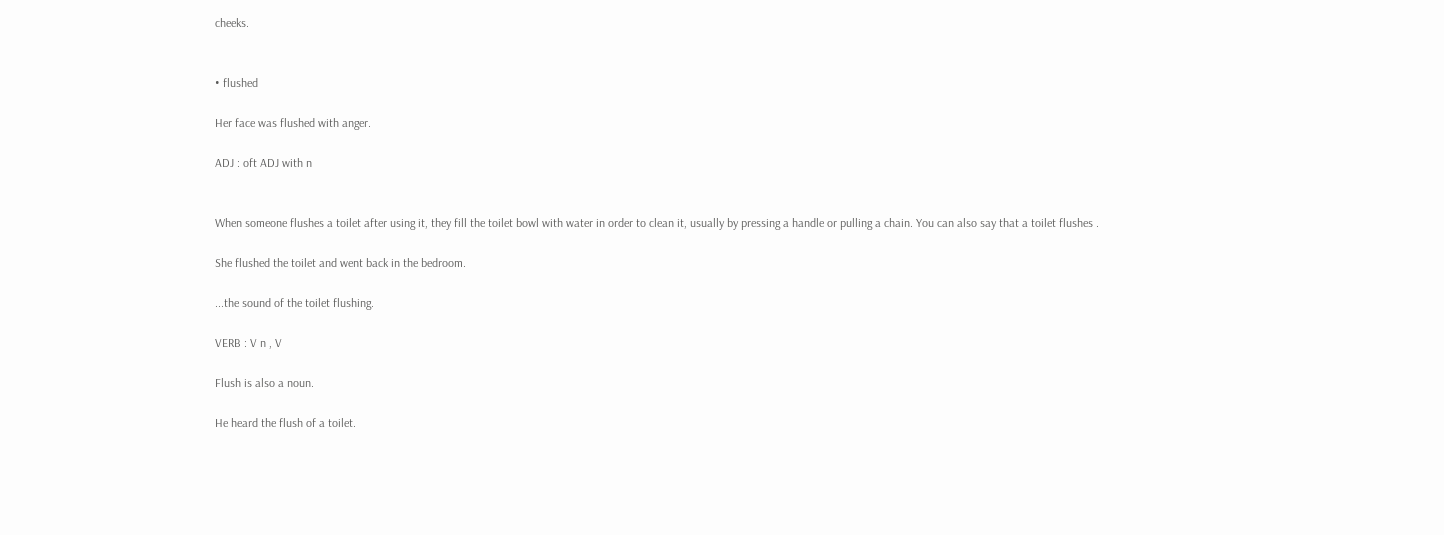cheeks.


• flushed

Her face was flushed with anger.

ADJ : oft ADJ with n


When someone flushes a toilet after using it, they fill the toilet bowl with water in order to clean it, usually by pressing a handle or pulling a chain. You can also say that a toilet flushes .

She flushed the toilet and went back in the bedroom.

...the sound of the toilet flushing.

VERB : V n , V

Flush is also a noun.

He heard the flush of a toilet.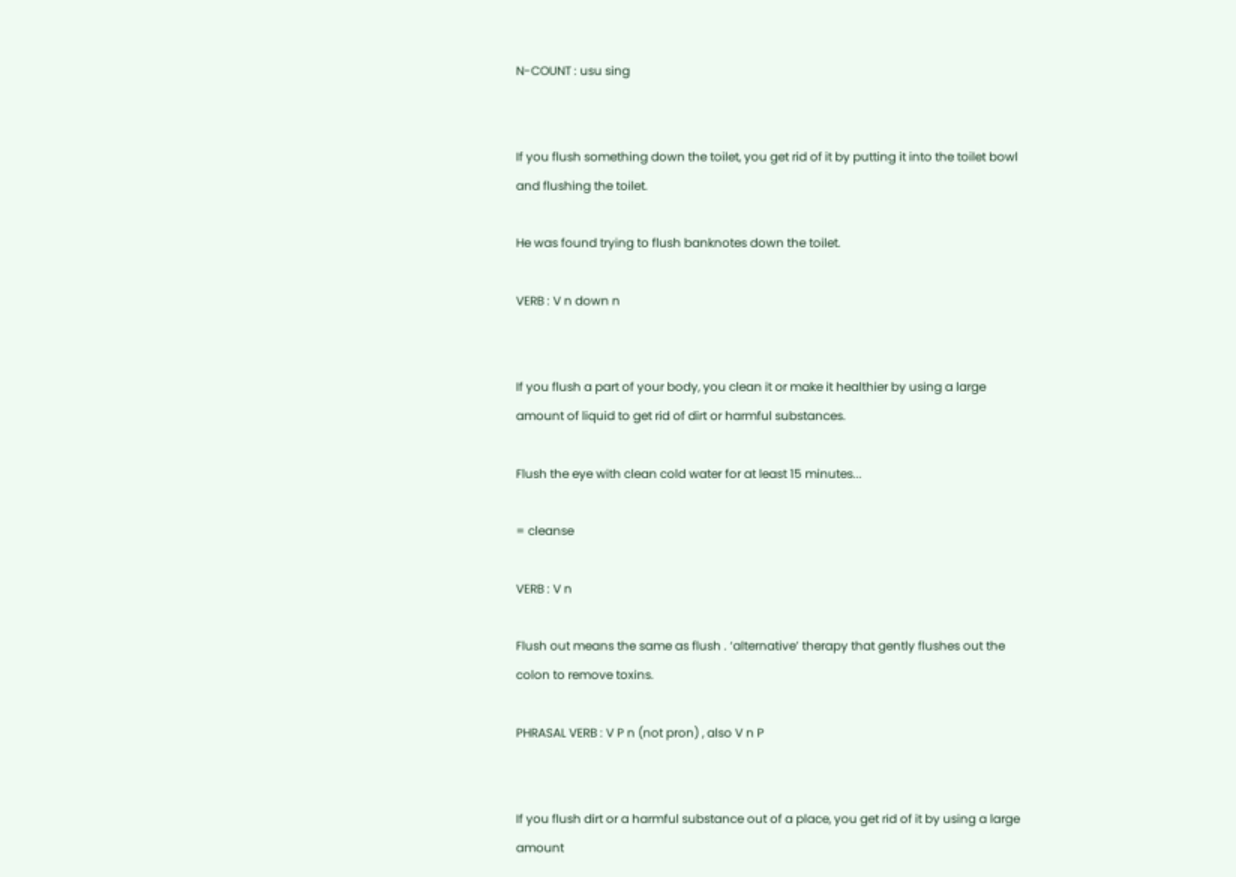N-COUNT : usu sing


If you flush something down the toilet, you get rid of it by putting it into the toilet bowl and flushing the toilet.

He was found trying to flush banknotes down the toilet.

VERB : V n down n


If you flush a part of your body, you clean it or make it healthier by using a large amount of liquid to get rid of dirt or harmful substances.

Flush the eye with clean cold water for at least 15 minutes...

= cleanse

VERB : V n

Flush out means the same as flush . ‘alternative’ therapy that gently flushes out the colon to remove toxins.

PHRASAL VERB : V P n (not pron) , also V n P


If you flush dirt or a harmful substance out of a place, you get rid of it by using a large amount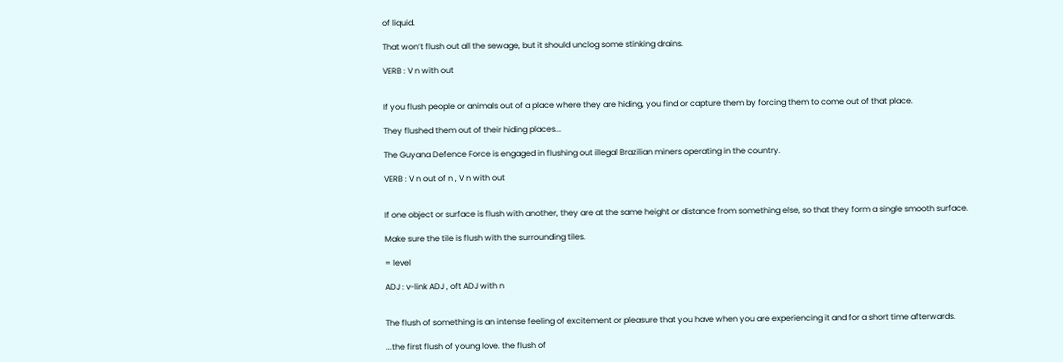of liquid.

That won’t flush out all the sewage, but it should unclog some stinking drains.

VERB : V n with out


If you flush people or animals out of a place where they are hiding, you find or capture them by forcing them to come out of that place.

They flushed them out of their hiding places...

The Guyana Defence Force is engaged in flushing out illegal Brazilian miners operating in the country.

VERB : V n out of n , V n with out


If one object or surface is flush with another, they are at the same height or distance from something else, so that they form a single smooth surface.

Make sure the tile is flush with the surrounding tiles.

= level

ADJ : v-link ADJ , oft ADJ with n


The flush of something is an intense feeling of excitement or pleasure that you have when you are experiencing it and for a short time afterwards.

...the first flush of young love. the flush of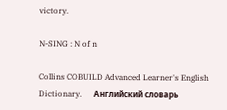victory.

N-SING : N of n

Collins COBUILD Advanced Learner's English Dictionary.      Английский словарь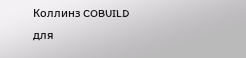Коллинз COBUILD для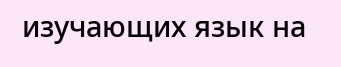изучающих язык на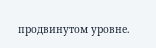продвинутом уровне.